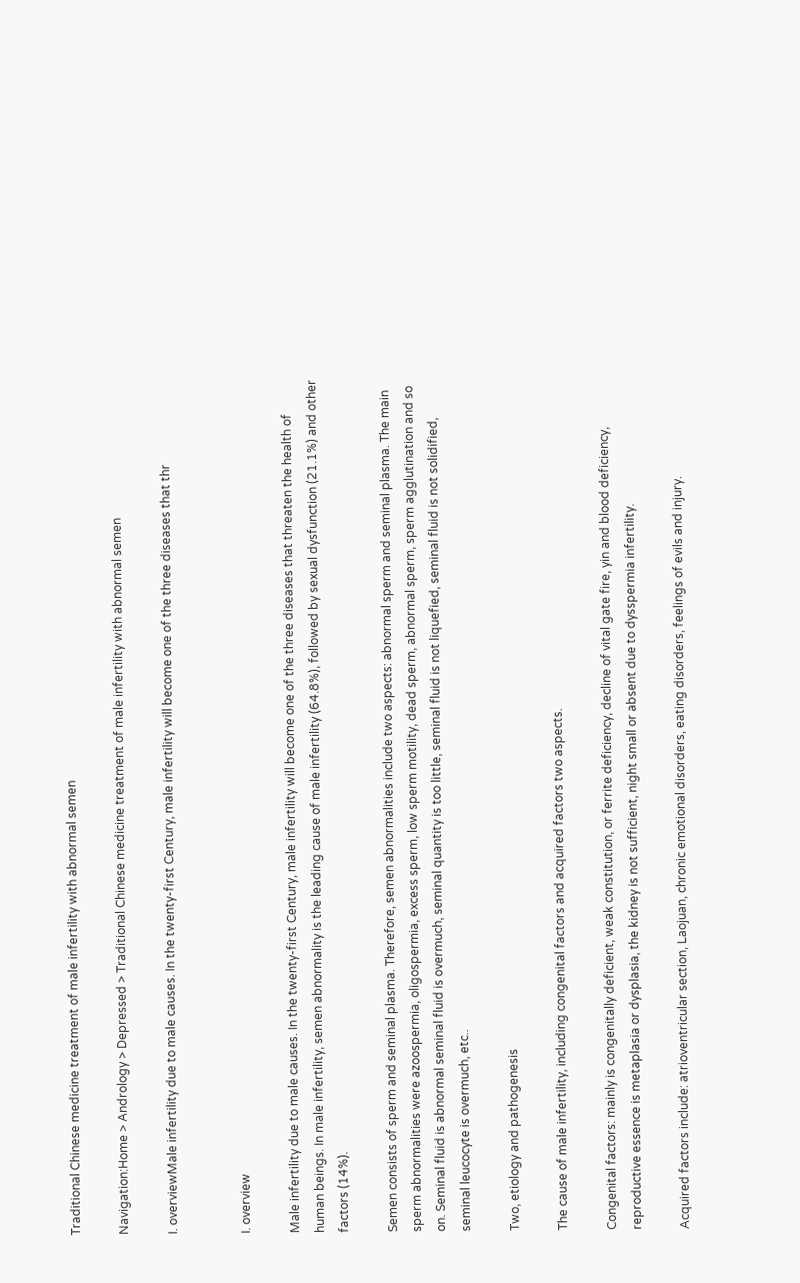Traditional Chinese medicine treatment of male infertility with abnormal semen

Navigation:Home > Andrology > Depressed > Traditional Chinese medicine treatment of male infertility with abnormal semen

I. overviewMale infertility due to male causes. In the twenty-first Century, male infertility will become one of the three diseases that thr


I. overview

Male infertility due to male causes. In the twenty-first Century, male infertility will become one of the three diseases that threaten the health of human beings. In male infertility, semen abnormality is the leading cause of male infertility (64.8%), followed by sexual dysfunction (21.1%) and other factors (14%).

Semen consists of sperm and seminal plasma. Therefore, semen abnormalities include two aspects: abnormal sperm and seminal plasma. The main sperm abnormalities were azoospermia, oligospermia, excess sperm, low sperm motility, dead sperm, abnormal sperm, sperm agglutination and so on. Seminal fluid is abnormal seminal fluid is overmuch, seminal quantity is too little, seminal fluid is not liquefied, seminal fluid is not solidified, seminal leucocyte is overmuch, etc..

Two, etiology and pathogenesis

The cause of male infertility, including congenital factors and acquired factors two aspects.

Congenital factors: mainly is congenitally deficient, weak constitution, or ferrite deficiency, decline of vital gate fire, yin and blood deficiency, reproductive essence is metaplasia or dysplasia, the kidney is not sufficient, night small or absent due to dysspermia infertility.

Acquired factors include: atrioventricular section, Laojuan, chronic emotional disorders, eating disorders, feelings of evils and injury.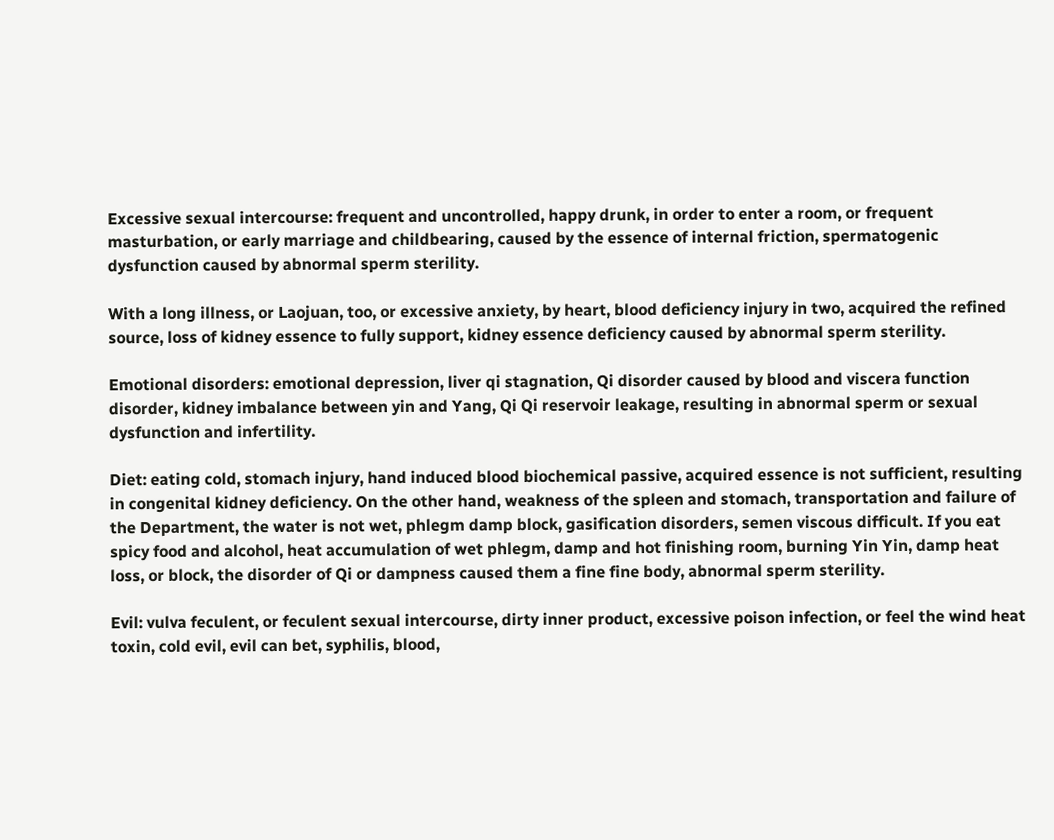Excessive sexual intercourse: frequent and uncontrolled, happy drunk, in order to enter a room, or frequent masturbation, or early marriage and childbearing, caused by the essence of internal friction, spermatogenic dysfunction caused by abnormal sperm sterility.

With a long illness, or Laojuan, too, or excessive anxiety, by heart, blood deficiency injury in two, acquired the refined source, loss of kidney essence to fully support, kidney essence deficiency caused by abnormal sperm sterility.

Emotional disorders: emotional depression, liver qi stagnation, Qi disorder caused by blood and viscera function disorder, kidney imbalance between yin and Yang, Qi Qi reservoir leakage, resulting in abnormal sperm or sexual dysfunction and infertility.

Diet: eating cold, stomach injury, hand induced blood biochemical passive, acquired essence is not sufficient, resulting in congenital kidney deficiency. On the other hand, weakness of the spleen and stomach, transportation and failure of the Department, the water is not wet, phlegm damp block, gasification disorders, semen viscous difficult. If you eat spicy food and alcohol, heat accumulation of wet phlegm, damp and hot finishing room, burning Yin Yin, damp heat loss, or block, the disorder of Qi or dampness caused them a fine fine body, abnormal sperm sterility.

Evil: vulva feculent, or feculent sexual intercourse, dirty inner product, excessive poison infection, or feel the wind heat toxin, cold evil, evil can bet, syphilis, blood,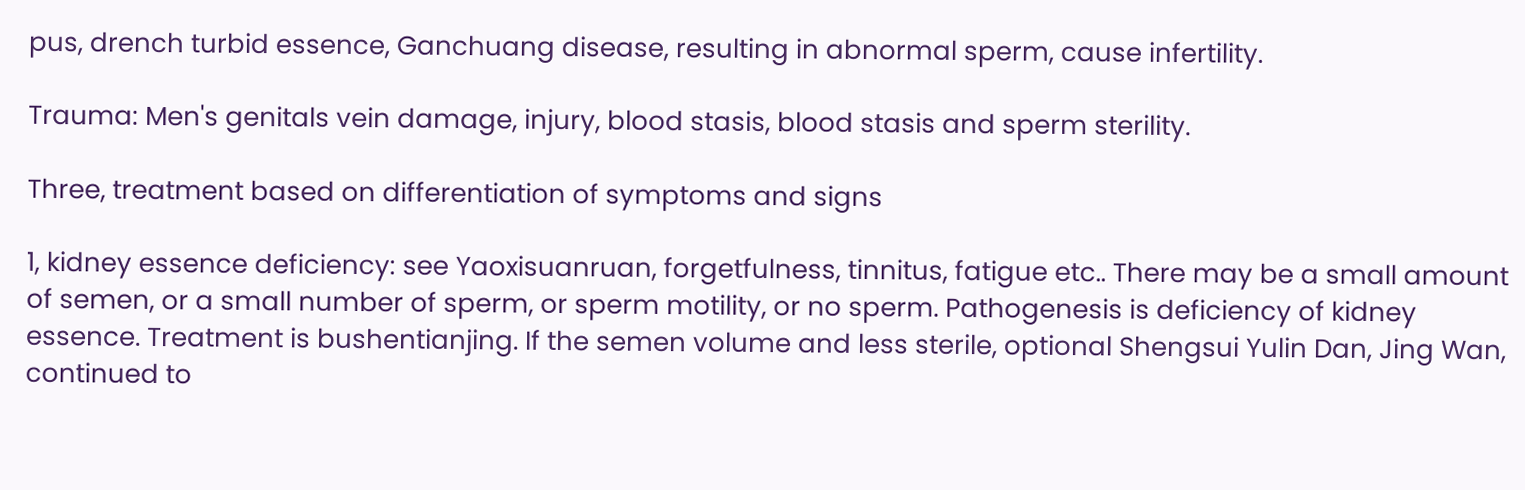pus, drench turbid essence, Ganchuang disease, resulting in abnormal sperm, cause infertility.

Trauma: Men's genitals vein damage, injury, blood stasis, blood stasis and sperm sterility.

Three, treatment based on differentiation of symptoms and signs

1, kidney essence deficiency: see Yaoxisuanruan, forgetfulness, tinnitus, fatigue etc.. There may be a small amount of semen, or a small number of sperm, or sperm motility, or no sperm. Pathogenesis is deficiency of kidney essence. Treatment is bushentianjing. If the semen volume and less sterile, optional Shengsui Yulin Dan, Jing Wan, continued to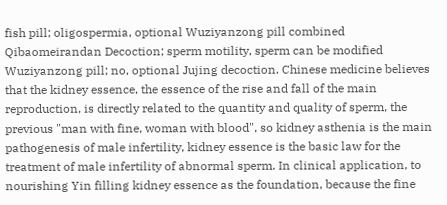fish pill; oligospermia, optional Wuziyanzong pill combined Qibaomeirandan Decoction; sperm motility, sperm can be modified Wuziyanzong pill; no, optional Jujing decoction. Chinese medicine believes that the kidney essence, the essence of the rise and fall of the main reproduction, is directly related to the quantity and quality of sperm, the previous "man with fine, woman with blood", so kidney asthenia is the main pathogenesis of male infertility, kidney essence is the basic law for the treatment of male infertility of abnormal sperm. In clinical application, to nourishing Yin filling kidney essence as the foundation, because the fine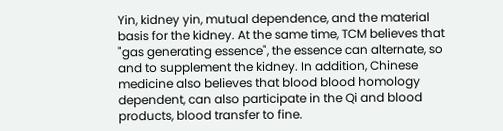Yin, kidney yin, mutual dependence, and the material basis for the kidney. At the same time, TCM believes that "gas generating essence", the essence can alternate, so and to supplement the kidney. In addition, Chinese medicine also believes that blood blood homology dependent, can also participate in the Qi and blood products, blood transfer to fine.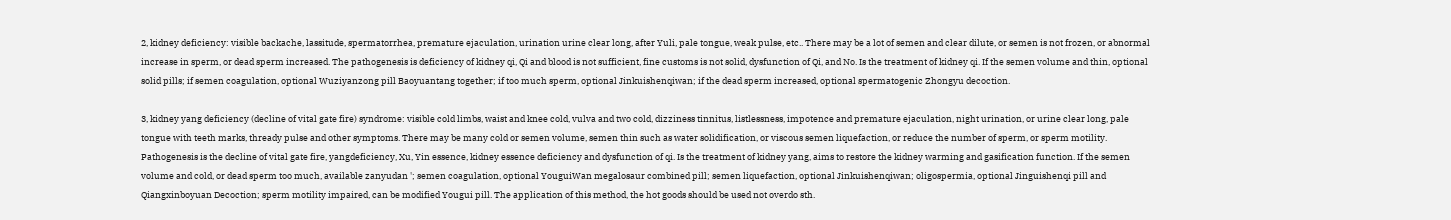2, kidney deficiency: visible backache, lassitude, spermatorrhea, premature ejaculation, urination urine clear long, after Yuli, pale tongue, weak pulse, etc.. There may be a lot of semen and clear dilute, or semen is not frozen, or abnormal increase in sperm, or dead sperm increased. The pathogenesis is deficiency of kidney qi, Qi and blood is not sufficient, fine customs is not solid, dysfunction of Qi, and No. Is the treatment of kidney qi. If the semen volume and thin, optional solid pills; if semen coagulation, optional Wuziyanzong pill Baoyuantang together; if too much sperm, optional Jinkuishenqiwan; if the dead sperm increased, optional spermatogenic Zhongyu decoction.

3, kidney yang deficiency (decline of vital gate fire) syndrome: visible cold limbs, waist and knee cold, vulva and two cold, dizziness tinnitus, listlessness, impotence and premature ejaculation, night urination, or urine clear long, pale tongue with teeth marks, thready pulse and other symptoms. There may be many cold or semen volume, semen thin such as water solidification, or viscous semen liquefaction, or reduce the number of sperm, or sperm motility. Pathogenesis is the decline of vital gate fire, yangdeficiency, Xu, Yin essence, kidney essence deficiency and dysfunction of qi. Is the treatment of kidney yang, aims to restore the kidney warming and gasification function. If the semen volume and cold, or dead sperm too much, available zanyudan '; semen coagulation, optional YouguiWan megalosaur combined pill; semen liquefaction, optional Jinkuishenqiwan; oligospermia, optional Jinguishenqi pill and Qiangxinboyuan Decoction; sperm motility impaired, can be modified Yougui pill. The application of this method, the hot goods should be used not overdo sth.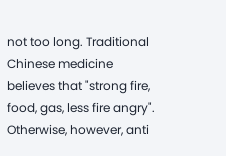not too long. Traditional Chinese medicine believes that "strong fire, food, gas, less fire angry". Otherwise, however, anti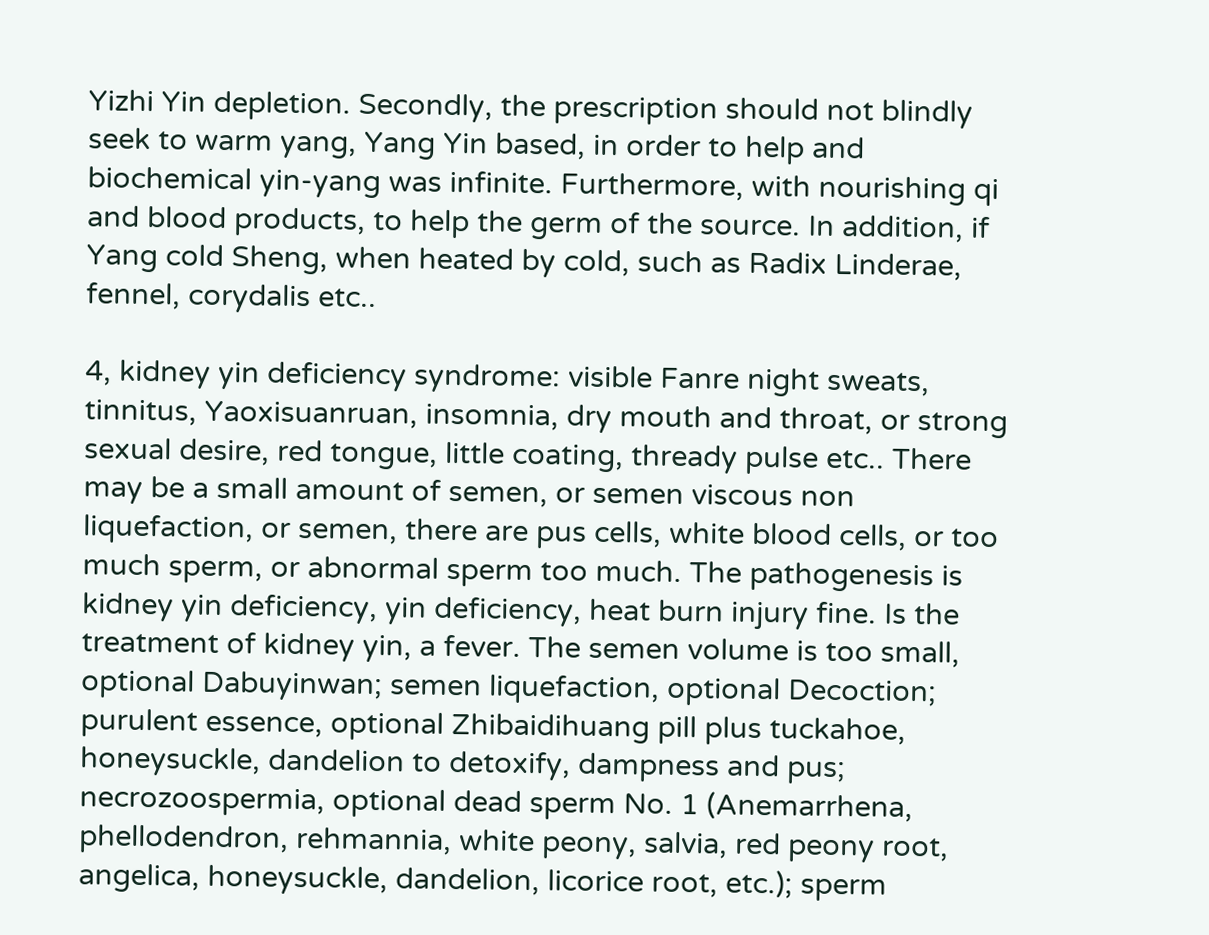Yizhi Yin depletion. Secondly, the prescription should not blindly seek to warm yang, Yang Yin based, in order to help and biochemical yin-yang was infinite. Furthermore, with nourishing qi and blood products, to help the germ of the source. In addition, if Yang cold Sheng, when heated by cold, such as Radix Linderae, fennel, corydalis etc..

4, kidney yin deficiency syndrome: visible Fanre night sweats, tinnitus, Yaoxisuanruan, insomnia, dry mouth and throat, or strong sexual desire, red tongue, little coating, thready pulse etc.. There may be a small amount of semen, or semen viscous non liquefaction, or semen, there are pus cells, white blood cells, or too much sperm, or abnormal sperm too much. The pathogenesis is kidney yin deficiency, yin deficiency, heat burn injury fine. Is the treatment of kidney yin, a fever. The semen volume is too small, optional Dabuyinwan; semen liquefaction, optional Decoction; purulent essence, optional Zhibaidihuang pill plus tuckahoe, honeysuckle, dandelion to detoxify, dampness and pus; necrozoospermia, optional dead sperm No. 1 (Anemarrhena, phellodendron, rehmannia, white peony, salvia, red peony root, angelica, honeysuckle, dandelion, licorice root, etc.); sperm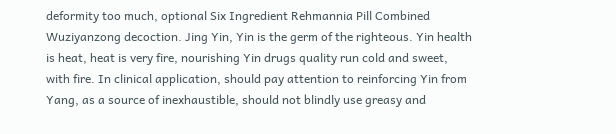deformity too much, optional Six Ingredient Rehmannia Pill Combined Wuziyanzong decoction. Jing Yin, Yin is the germ of the righteous. Yin health is heat, heat is very fire, nourishing Yin drugs quality run cold and sweet, with fire. In clinical application, should pay attention to reinforcing Yin from Yang, as a source of inexhaustible, should not blindly use greasy and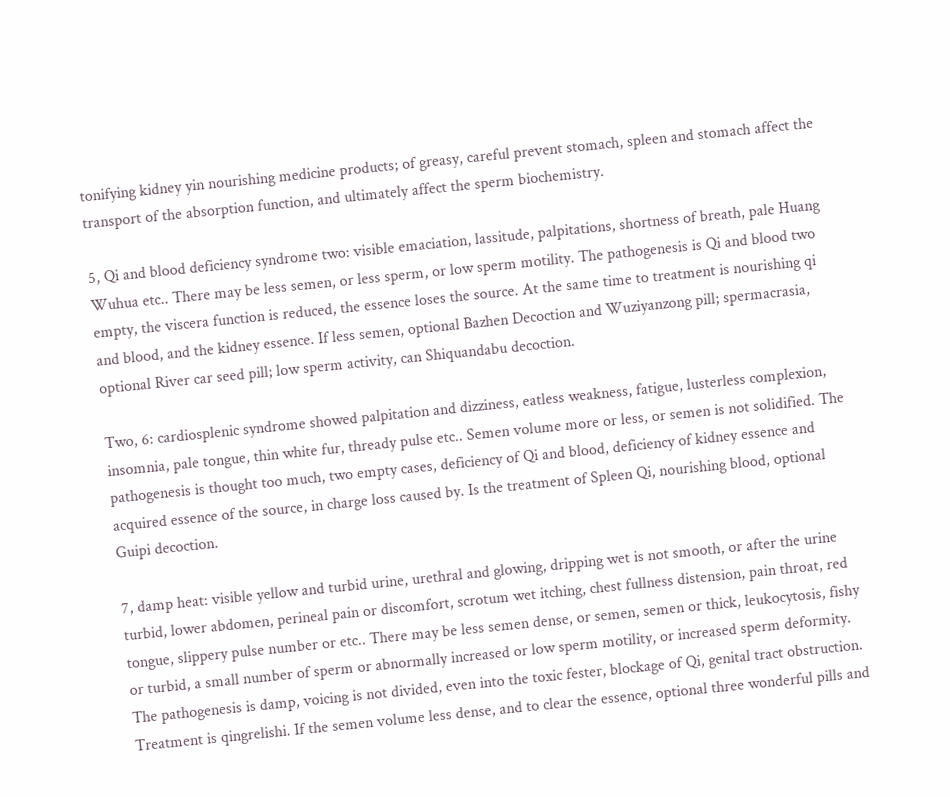tonifying kidney yin nourishing medicine products; of greasy, careful prevent stomach, spleen and stomach affect the transport of the absorption function, and ultimately affect the sperm biochemistry.

5, Qi and blood deficiency syndrome two: visible emaciation, lassitude, palpitations, shortness of breath, pale Huang Wuhua etc.. There may be less semen, or less sperm, or low sperm motility. The pathogenesis is Qi and blood two empty, the viscera function is reduced, the essence loses the source. At the same time to treatment is nourishing qi and blood, and the kidney essence. If less semen, optional Bazhen Decoction and Wuziyanzong pill; spermacrasia, optional River car seed pill; low sperm activity, can Shiquandabu decoction.

Two, 6: cardiosplenic syndrome showed palpitation and dizziness, eatless weakness, fatigue, lusterless complexion, insomnia, pale tongue, thin white fur, thready pulse etc.. Semen volume more or less, or semen is not solidified. The pathogenesis is thought too much, two empty cases, deficiency of Qi and blood, deficiency of kidney essence and acquired essence of the source, in charge loss caused by. Is the treatment of Spleen Qi, nourishing blood, optional Guipi decoction.

7, damp heat: visible yellow and turbid urine, urethral and glowing, dripping wet is not smooth, or after the urine turbid, lower abdomen, perineal pain or discomfort, scrotum wet itching, chest fullness distension, pain throat, red tongue, slippery pulse number or etc.. There may be less semen dense, or semen, semen or thick, leukocytosis, fishy or turbid, a small number of sperm or abnormally increased or low sperm motility, or increased sperm deformity. The pathogenesis is damp, voicing is not divided, even into the toxic fester, blockage of Qi, genital tract obstruction. Treatment is qingrelishi. If the semen volume less dense, and to clear the essence, optional three wonderful pills and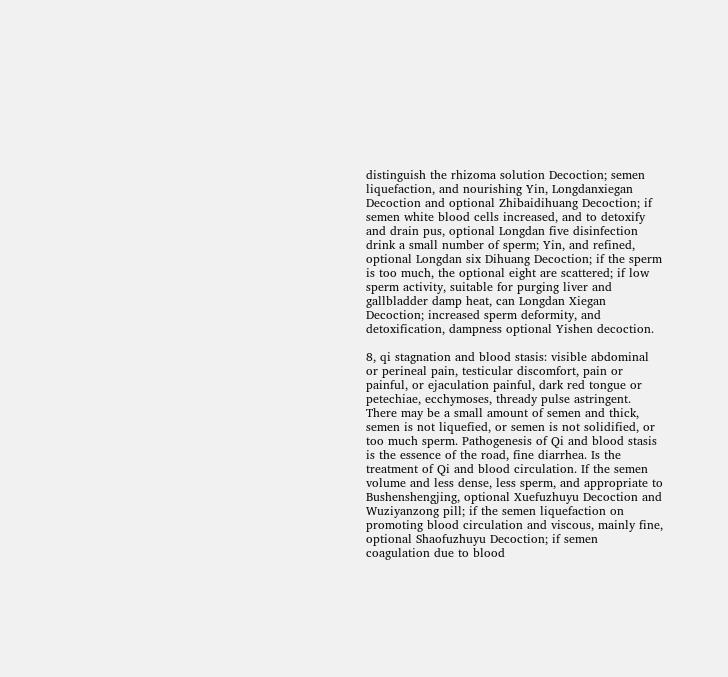distinguish the rhizoma solution Decoction; semen liquefaction, and nourishing Yin, Longdanxiegan Decoction and optional Zhibaidihuang Decoction; if semen white blood cells increased, and to detoxify and drain pus, optional Longdan five disinfection drink a small number of sperm; Yin, and refined, optional Longdan six Dihuang Decoction; if the sperm is too much, the optional eight are scattered; if low sperm activity, suitable for purging liver and gallbladder damp heat, can Longdan Xiegan Decoction; increased sperm deformity, and detoxification, dampness optional Yishen decoction.

8, qi stagnation and blood stasis: visible abdominal or perineal pain, testicular discomfort, pain or painful, or ejaculation painful, dark red tongue or petechiae, ecchymoses, thready pulse astringent. There may be a small amount of semen and thick, semen is not liquefied, or semen is not solidified, or too much sperm. Pathogenesis of Qi and blood stasis is the essence of the road, fine diarrhea. Is the treatment of Qi and blood circulation. If the semen volume and less dense, less sperm, and appropriate to Bushenshengjing, optional Xuefuzhuyu Decoction and Wuziyanzong pill; if the semen liquefaction on promoting blood circulation and viscous, mainly fine, optional Shaofuzhuyu Decoction; if semen coagulation due to blood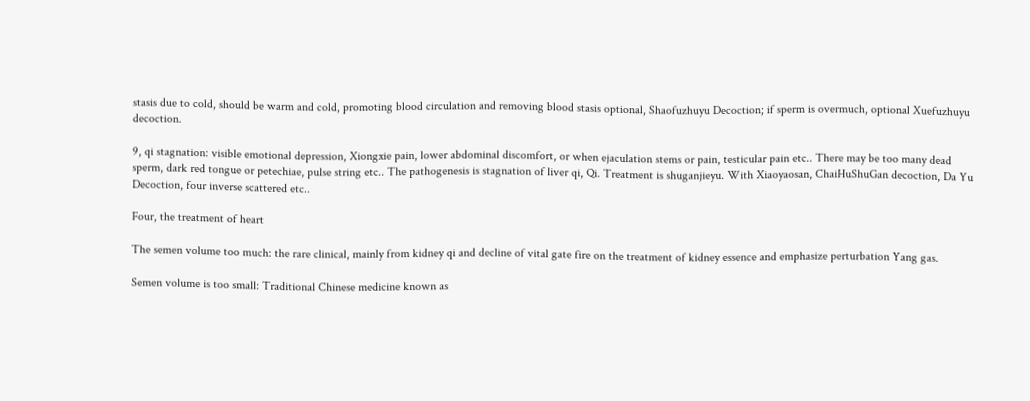stasis due to cold, should be warm and cold, promoting blood circulation and removing blood stasis optional, Shaofuzhuyu Decoction; if sperm is overmuch, optional Xuefuzhuyu decoction.

9, qi stagnation: visible emotional depression, Xiongxie pain, lower abdominal discomfort, or when ejaculation stems or pain, testicular pain etc.. There may be too many dead sperm, dark red tongue or petechiae, pulse string etc.. The pathogenesis is stagnation of liver qi, Qi. Treatment is shuganjieyu. With Xiaoyaosan, ChaiHuShuGan decoction, Da Yu Decoction, four inverse scattered etc..

Four, the treatment of heart

The semen volume too much: the rare clinical, mainly from kidney qi and decline of vital gate fire on the treatment of kidney essence and emphasize perturbation Yang gas.

Semen volume is too small: Traditional Chinese medicine known as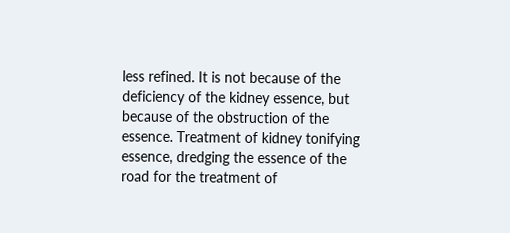less refined. It is not because of the deficiency of the kidney essence, but because of the obstruction of the essence. Treatment of kidney tonifying essence, dredging the essence of the road for the treatment of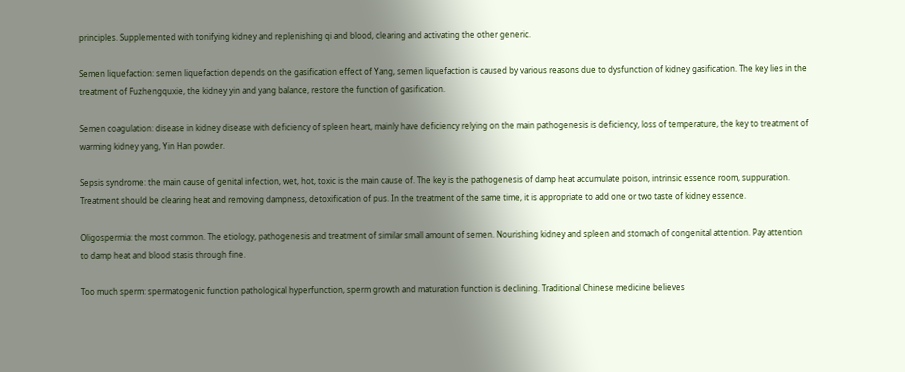principles. Supplemented with tonifying kidney and replenishing qi and blood, clearing and activating the other generic.

Semen liquefaction: semen liquefaction depends on the gasification effect of Yang, semen liquefaction is caused by various reasons due to dysfunction of kidney gasification. The key lies in the treatment of Fuzhengquxie, the kidney yin and yang balance, restore the function of gasification.

Semen coagulation: disease in kidney disease with deficiency of spleen heart, mainly have deficiency relying on the main pathogenesis is deficiency, loss of temperature, the key to treatment of warming kidney yang, Yin Han powder.

Sepsis syndrome: the main cause of genital infection, wet, hot, toxic is the main cause of. The key is the pathogenesis of damp heat accumulate poison, intrinsic essence room, suppuration. Treatment should be clearing heat and removing dampness, detoxification of pus. In the treatment of the same time, it is appropriate to add one or two taste of kidney essence.

Oligospermia: the most common. The etiology, pathogenesis and treatment of similar small amount of semen. Nourishing kidney and spleen and stomach of congenital attention. Pay attention to damp heat and blood stasis through fine.

Too much sperm: spermatogenic function pathological hyperfunction, sperm growth and maturation function is declining. Traditional Chinese medicine believes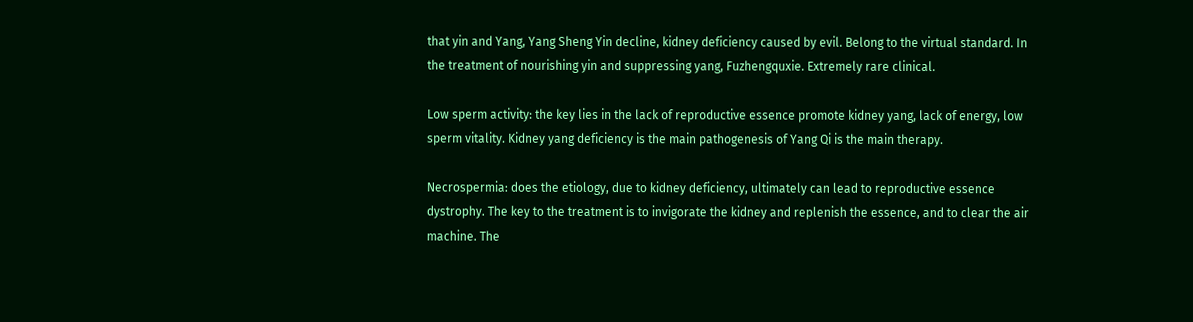that yin and Yang, Yang Sheng Yin decline, kidney deficiency caused by evil. Belong to the virtual standard. In the treatment of nourishing yin and suppressing yang, Fuzhengquxie. Extremely rare clinical.

Low sperm activity: the key lies in the lack of reproductive essence promote kidney yang, lack of energy, low sperm vitality. Kidney yang deficiency is the main pathogenesis of Yang Qi is the main therapy.

Necrospermia: does the etiology, due to kidney deficiency, ultimately can lead to reproductive essence dystrophy. The key to the treatment is to invigorate the kidney and replenish the essence, and to clear the air machine. The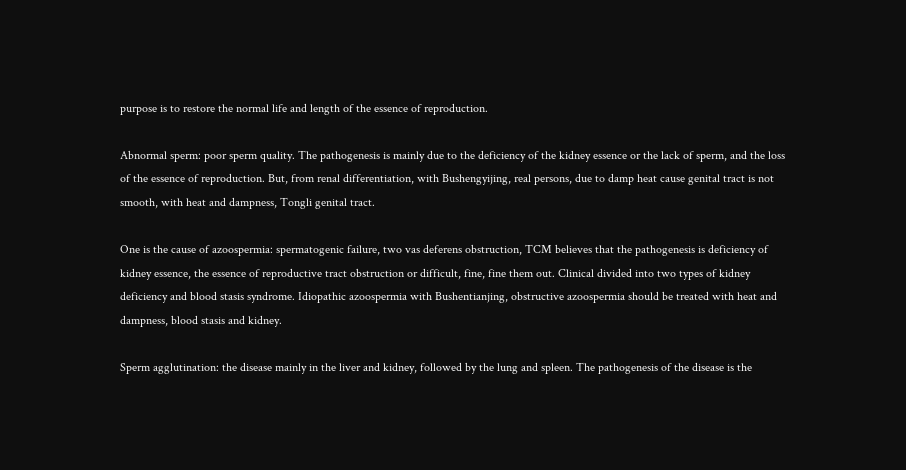purpose is to restore the normal life and length of the essence of reproduction.

Abnormal sperm: poor sperm quality. The pathogenesis is mainly due to the deficiency of the kidney essence or the lack of sperm, and the loss of the essence of reproduction. But, from renal differentiation, with Bushengyijing, real persons, due to damp heat cause genital tract is not smooth, with heat and dampness, Tongli genital tract.

One is the cause of azoospermia: spermatogenic failure, two vas deferens obstruction, TCM believes that the pathogenesis is deficiency of kidney essence, the essence of reproductive tract obstruction or difficult, fine, fine them out. Clinical divided into two types of kidney deficiency and blood stasis syndrome. Idiopathic azoospermia with Bushentianjing, obstructive azoospermia should be treated with heat and dampness, blood stasis and kidney.

Sperm agglutination: the disease mainly in the liver and kidney, followed by the lung and spleen. The pathogenesis of the disease is the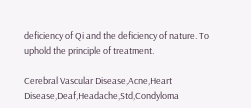deficiency of Qi and the deficiency of nature. To uphold the principle of treatment.

Cerebral Vascular Disease,Acne,Heart Disease,Deaf,Headache,Std,Condyloma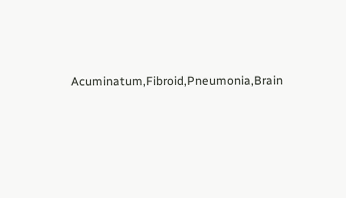Acuminatum,Fibroid,Pneumonia,Brain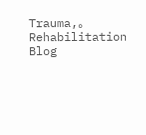Trauma,。 Rehabilitation Blog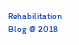Rehabilitation Blog @ 2018